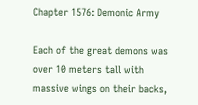Chapter 1576: Demonic Army

Each of the great demons was over 10 meters tall with massive wings on their backs,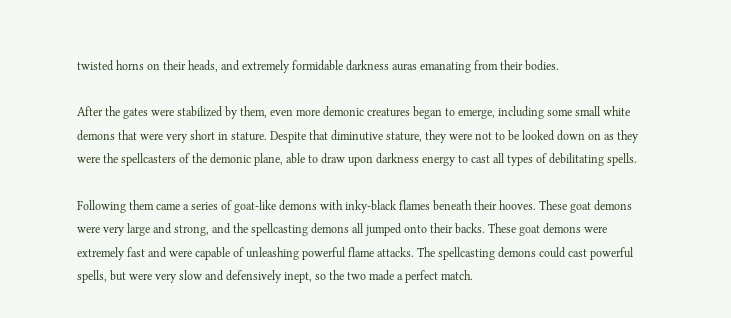twisted horns on their heads, and extremely formidable darkness auras emanating from their bodies.

After the gates were stabilized by them, even more demonic creatures began to emerge, including some small white demons that were very short in stature. Despite that diminutive stature, they were not to be looked down on as they were the spellcasters of the demonic plane, able to draw upon darkness energy to cast all types of debilitating spells.

Following them came a series of goat-like demons with inky-black flames beneath their hooves. These goat demons were very large and strong, and the spellcasting demons all jumped onto their backs. These goat demons were extremely fast and were capable of unleashing powerful flame attacks. The spellcasting demons could cast powerful spells, but were very slow and defensively inept, so the two made a perfect match.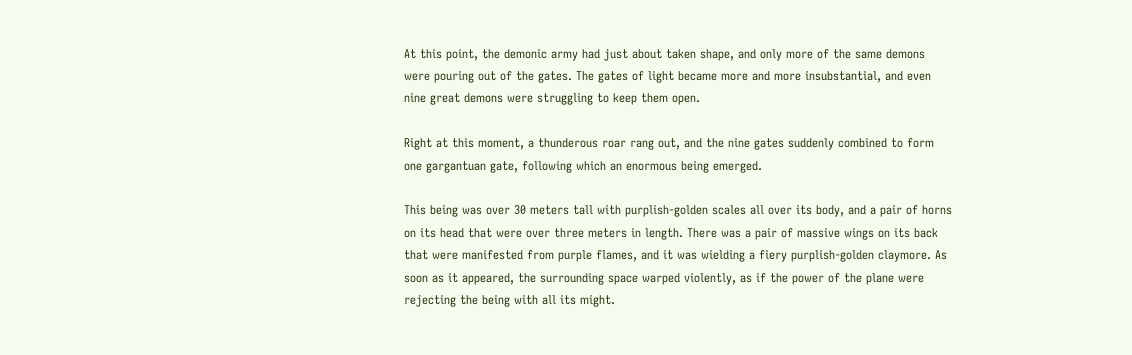At this point, the demonic army had just about taken shape, and only more of the same demons were pouring out of the gates. The gates of light became more and more insubstantial, and even nine great demons were struggling to keep them open.

Right at this moment, a thunderous roar rang out, and the nine gates suddenly combined to form one gargantuan gate, following which an enormous being emerged.

This being was over 30 meters tall with purplish-golden scales all over its body, and a pair of horns on its head that were over three meters in length. There was a pair of massive wings on its back that were manifested from purple flames, and it was wielding a fiery purplish-golden claymore. As soon as it appeared, the surrounding space warped violently, as if the power of the plane were rejecting the being with all its might.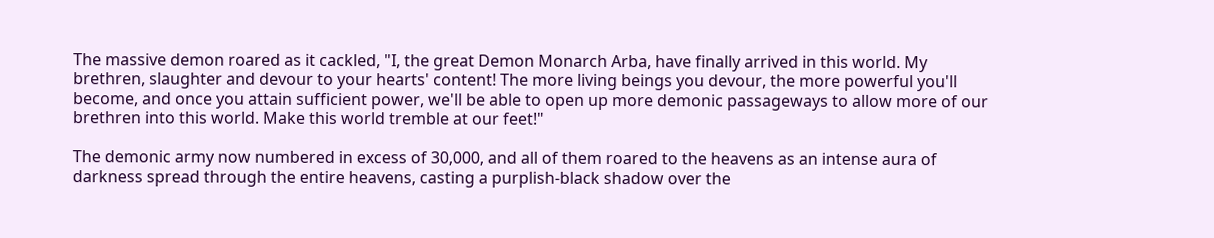The massive demon roared as it cackled, "I, the great Demon Monarch Arba, have finally arrived in this world. My brethren, slaughter and devour to your hearts' content! The more living beings you devour, the more powerful you'll become, and once you attain sufficient power, we'll be able to open up more demonic passageways to allow more of our brethren into this world. Make this world tremble at our feet!"

The demonic army now numbered in excess of 30,000, and all of them roared to the heavens as an intense aura of darkness spread through the entire heavens, casting a purplish-black shadow over the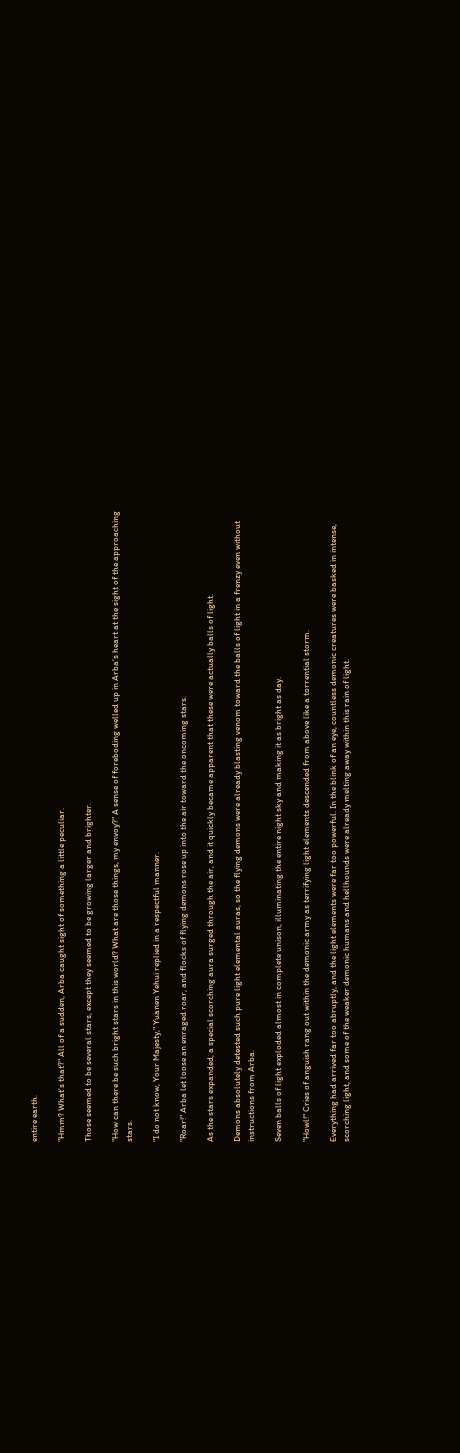entire earth.

"Hmm? What's that?" All of a sudden, Arba caught sight of something a little peculiar.

Those seemed to be several stars, except they seemed to be growing larger and brighter.

"How can there be such bright stars in this world? What are those things, my envoy?" A sense of foreboding welled up in Arba's heart at the sight of the approaching stars.

"I do not know, Your Majesty," Yuanen Yehui replied in a respectful manner.

"Roar!" Arba let loose an enraged roar, and flocks of flying demons rose up into the air toward the oncoming stars.

As the stars expanded, a special scorching aura surged through the air, and it quickly became apparent that these were actually balls of light.

Demons absolutely detested such pure light elemental auras, so the flying demons were already blasting venom toward the balls of light in a frenzy even without instructions from Arba.

Seven balls of light exploded almost in complete unison, illuminating the entire night sky and making it as bright as day.

"Howl!" Cries of anguish rang out within the demonic army as terrifying light elements descended from above like a torrential storm.

Everything had arrived far too abruptly, and the light elements were far too powerful. In the blink of an eye, countless demonic creatures were basked in intense, scorching light, and some of the weaker demonic humans and hellhounds were already melting away within this rain of light.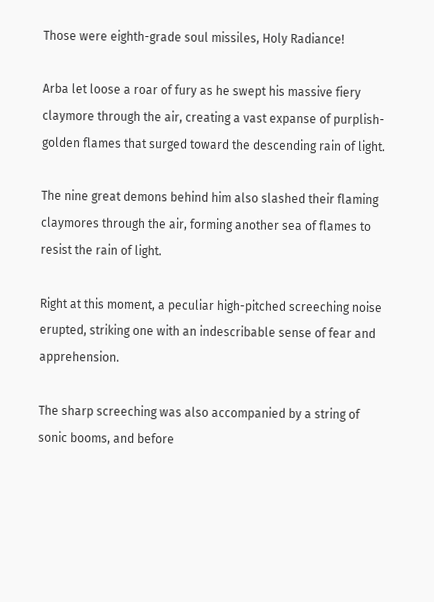Those were eighth-grade soul missiles, Holy Radiance!

Arba let loose a roar of fury as he swept his massive fiery claymore through the air, creating a vast expanse of purplish-golden flames that surged toward the descending rain of light.

The nine great demons behind him also slashed their flaming claymores through the air, forming another sea of flames to resist the rain of light.

Right at this moment, a peculiar high-pitched screeching noise erupted, striking one with an indescribable sense of fear and apprehension.

The sharp screeching was also accompanied by a string of sonic booms, and before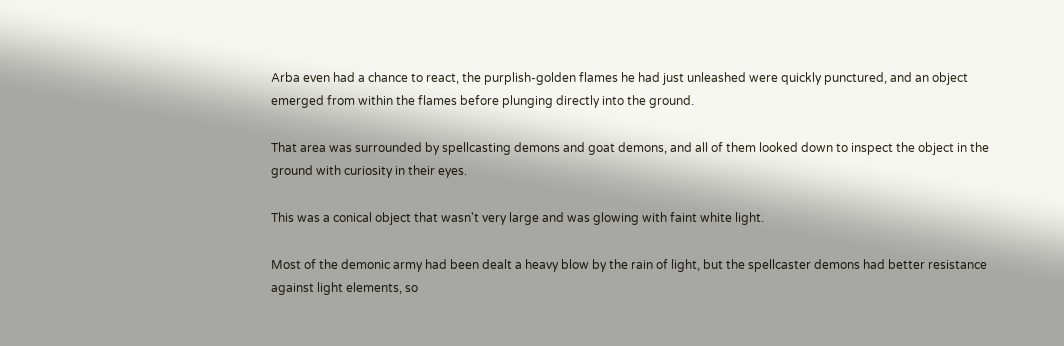Arba even had a chance to react, the purplish-golden flames he had just unleashed were quickly punctured, and an object emerged from within the flames before plunging directly into the ground.

That area was surrounded by spellcasting demons and goat demons, and all of them looked down to inspect the object in the ground with curiosity in their eyes.

This was a conical object that wasn't very large and was glowing with faint white light.

Most of the demonic army had been dealt a heavy blow by the rain of light, but the spellcaster demons had better resistance against light elements, so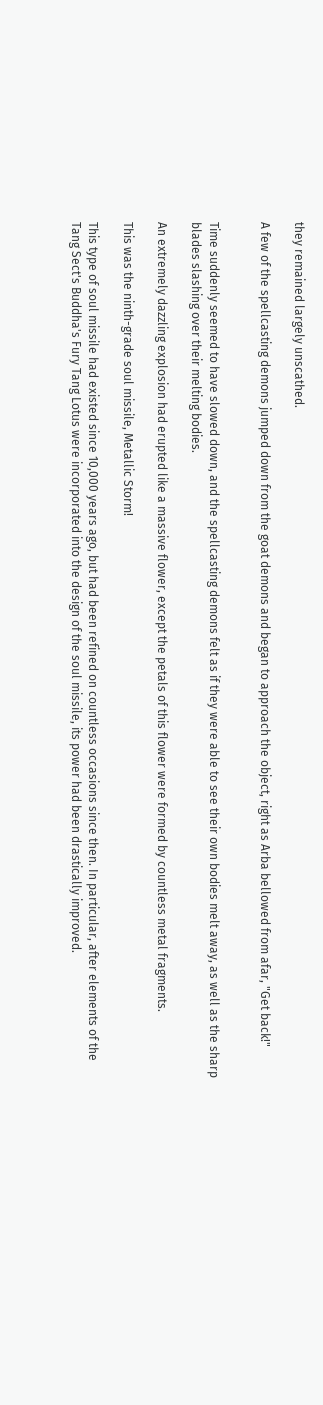they remained largely unscathed.

A few of the spellcasting demons jumped down from the goat demons and began to approach the object, right as Arba bellowed from afar, "Get back!"


Time suddenly seemed to have slowed down, and the spellcasting demons felt as if they were able to see their own bodies melt away, as well as the sharp blades slashing over their melting bodies.

An extremely dazzling explosion had erupted like a massive flower, except the petals of this flower were formed by countless metal fragments.

This was the ninth-grade soul missile, Metallic Storm!

This type of soul missile had existed since 10,000 years ago, but had been refined on countless occasions since then. In particular, after elements of the Tang Sect's Buddha's Fury Tang Lotus were incorporated into the design of the soul missile, its power had been drastically improved.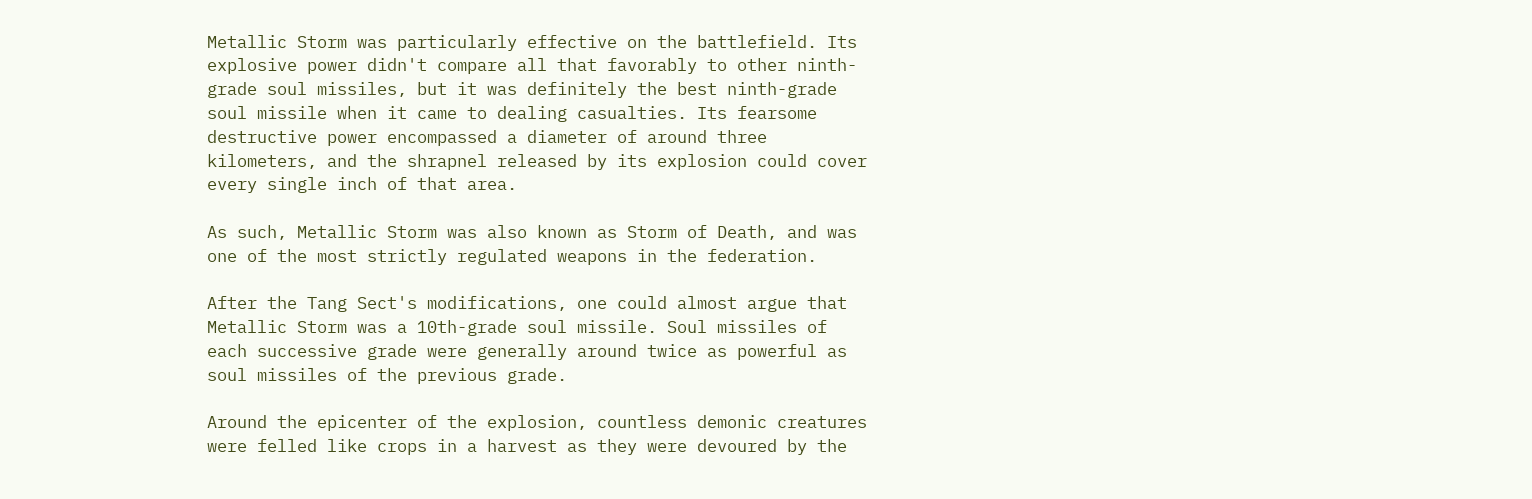Metallic Storm was particularly effective on the battlefield. Its explosive power didn't compare all that favorably to other ninth-grade soul missiles, but it was definitely the best ninth-grade soul missile when it came to dealing casualties. Its fearsome destructive power encompassed a diameter of around three kilometers, and the shrapnel released by its explosion could cover every single inch of that area.

As such, Metallic Storm was also known as Storm of Death, and was one of the most strictly regulated weapons in the federation.

After the Tang Sect's modifications, one could almost argue that Metallic Storm was a 10th-grade soul missile. Soul missiles of each successive grade were generally around twice as powerful as soul missiles of the previous grade.

Around the epicenter of the explosion, countless demonic creatures were felled like crops in a harvest as they were devoured by the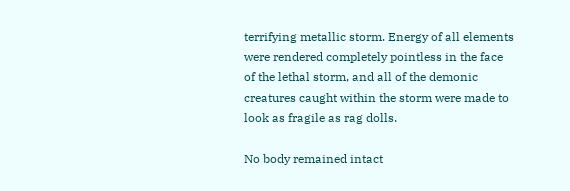terrifying metallic storm. Energy of all elements were rendered completely pointless in the face of the lethal storm, and all of the demonic creatures caught within the storm were made to look as fragile as rag dolls.

No body remained intact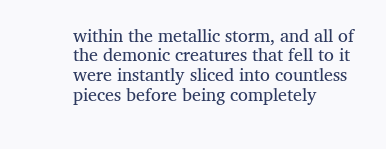within the metallic storm, and all of the demonic creatures that fell to it were instantly sliced into countless pieces before being completely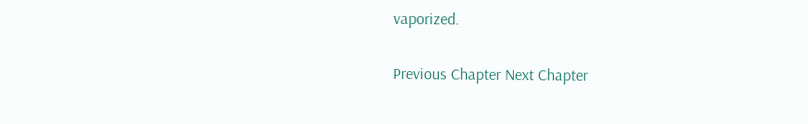vaporized.

Previous Chapter Next Chapter